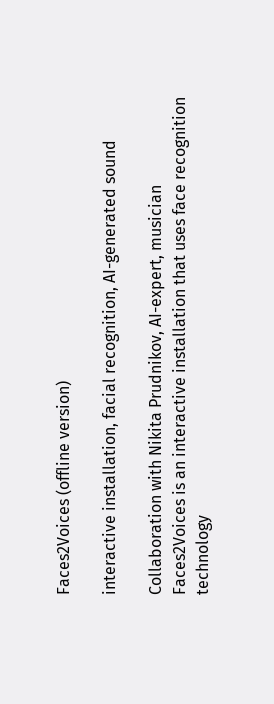Faces2Voices (offline version)

interactive installation, facial recognition, AI-generated sound

Collaboration with Nikita Prudnikov, AI-expert, musician
Faces2Voices is an interactive installation that uses face recognition technology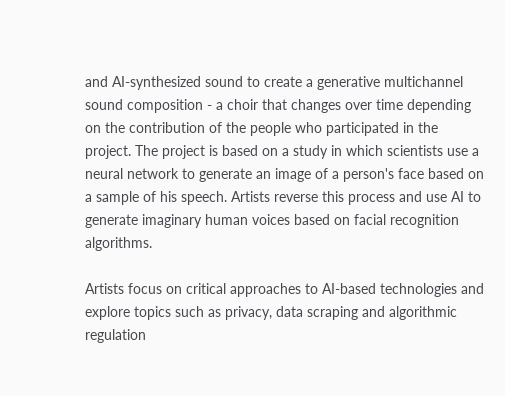and AI-synthesized sound to create a generative multichannel sound composition - a choir that changes over time depending on the contribution of the people who participated in the project. The project is based on a study in which scientists use a neural network to generate an image of a person's face based on a sample of his speech. Artists reverse this process and use AI to generate imaginary human voices based on facial recognition algorithms.

Artists focus on critical approaches to AI-based technologies and explore topics such as privacy, data scraping and algorithmic regulation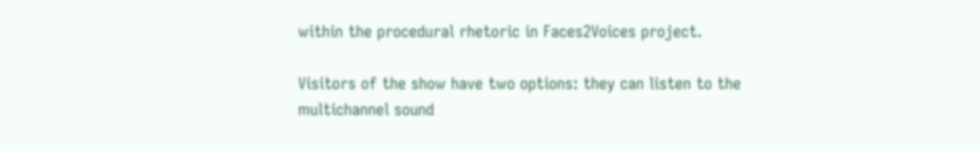within the procedural rhetoric in Faces2Voices project.

Visitors of the show have two options: they can listen to the multichannel sound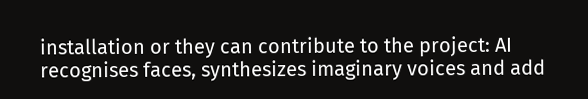installation or they can contribute to the project: AI recognises faces, synthesizes imaginary voices and add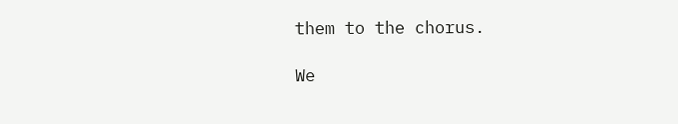them to the chorus.

We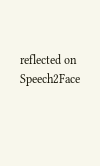reflected on Speech2Face